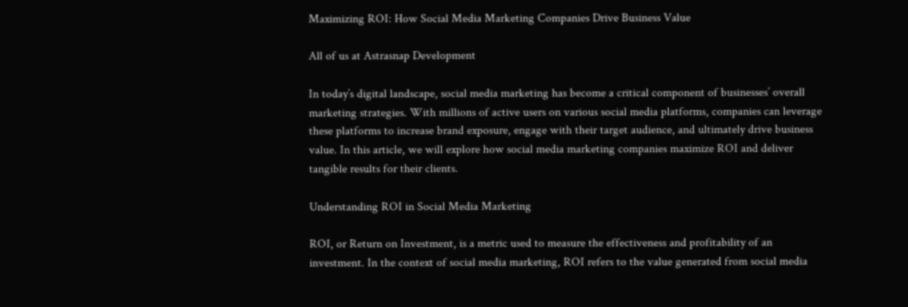Maximizing ROI: How Social Media Marketing Companies Drive Business Value

All of us at Astrasnap Development

In today’s digital landscape, social media marketing has become a critical component of businesses’ overall marketing strategies. With millions of active users on various social media platforms, companies can leverage these platforms to increase brand exposure, engage with their target audience, and ultimately drive business value. In this article, we will explore how social media marketing companies maximize ROI and deliver tangible results for their clients.

Understanding ROI in Social Media Marketing

ROI, or Return on Investment, is a metric used to measure the effectiveness and profitability of an investment. In the context of social media marketing, ROI refers to the value generated from social media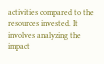activities compared to the resources invested. It involves analyzing the impact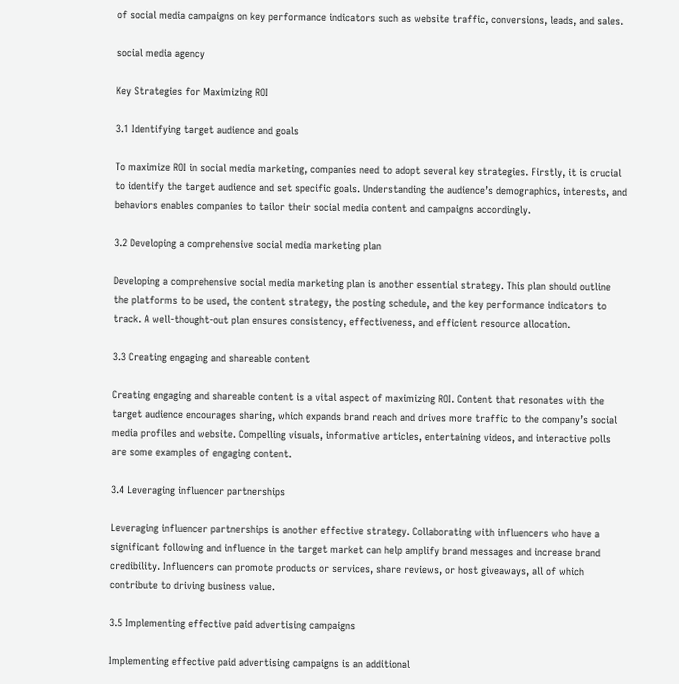of social media campaigns on key performance indicators such as website traffic, conversions, leads, and sales.

social media agency

Key Strategies for Maximizing ROI

3.1 Identifying target audience and goals

To maximize ROI in social media marketing, companies need to adopt several key strategies. Firstly, it is crucial to identify the target audience and set specific goals. Understanding the audience’s demographics, interests, and behaviors enables companies to tailor their social media content and campaigns accordingly.

3.2 Developing a comprehensive social media marketing plan

Developing a comprehensive social media marketing plan is another essential strategy. This plan should outline the platforms to be used, the content strategy, the posting schedule, and the key performance indicators to track. A well-thought-out plan ensures consistency, effectiveness, and efficient resource allocation.

3.3 Creating engaging and shareable content

Creating engaging and shareable content is a vital aspect of maximizing ROI. Content that resonates with the target audience encourages sharing, which expands brand reach and drives more traffic to the company’s social media profiles and website. Compelling visuals, informative articles, entertaining videos, and interactive polls are some examples of engaging content.

3.4 Leveraging influencer partnerships

Leveraging influencer partnerships is another effective strategy. Collaborating with influencers who have a significant following and influence in the target market can help amplify brand messages and increase brand credibility. Influencers can promote products or services, share reviews, or host giveaways, all of which contribute to driving business value.

3.5 Implementing effective paid advertising campaigns

Implementing effective paid advertising campaigns is an additional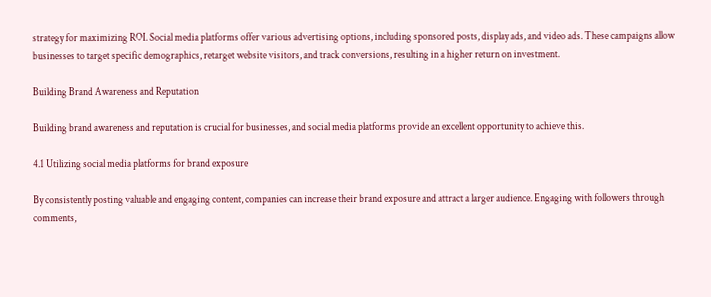strategy for maximizing ROI. Social media platforms offer various advertising options, including sponsored posts, display ads, and video ads. These campaigns allow businesses to target specific demographics, retarget website visitors, and track conversions, resulting in a higher return on investment.

Building Brand Awareness and Reputation

Building brand awareness and reputation is crucial for businesses, and social media platforms provide an excellent opportunity to achieve this.

4.1 Utilizing social media platforms for brand exposure

By consistently posting valuable and engaging content, companies can increase their brand exposure and attract a larger audience. Engaging with followers through comments,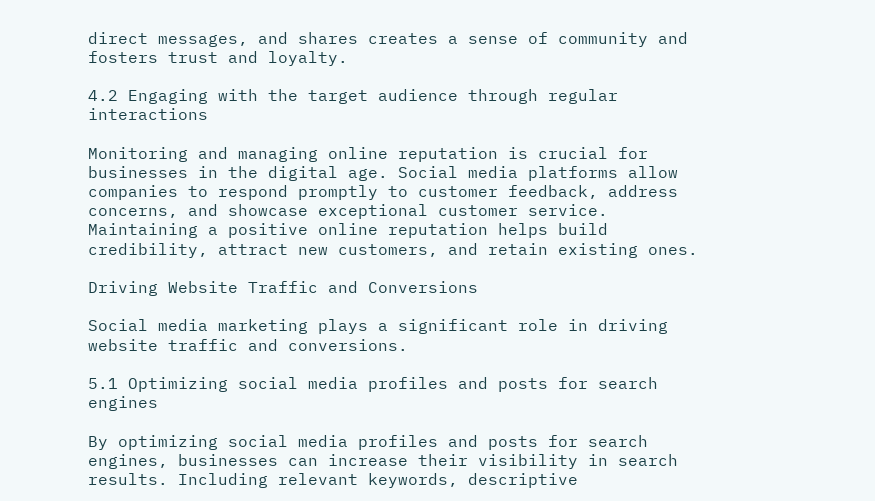direct messages, and shares creates a sense of community and fosters trust and loyalty.

4.2 Engaging with the target audience through regular interactions

Monitoring and managing online reputation is crucial for businesses in the digital age. Social media platforms allow companies to respond promptly to customer feedback, address concerns, and showcase exceptional customer service. Maintaining a positive online reputation helps build credibility, attract new customers, and retain existing ones.

Driving Website Traffic and Conversions

Social media marketing plays a significant role in driving website traffic and conversions.

5.1 Optimizing social media profiles and posts for search engines

By optimizing social media profiles and posts for search engines, businesses can increase their visibility in search results. Including relevant keywords, descriptive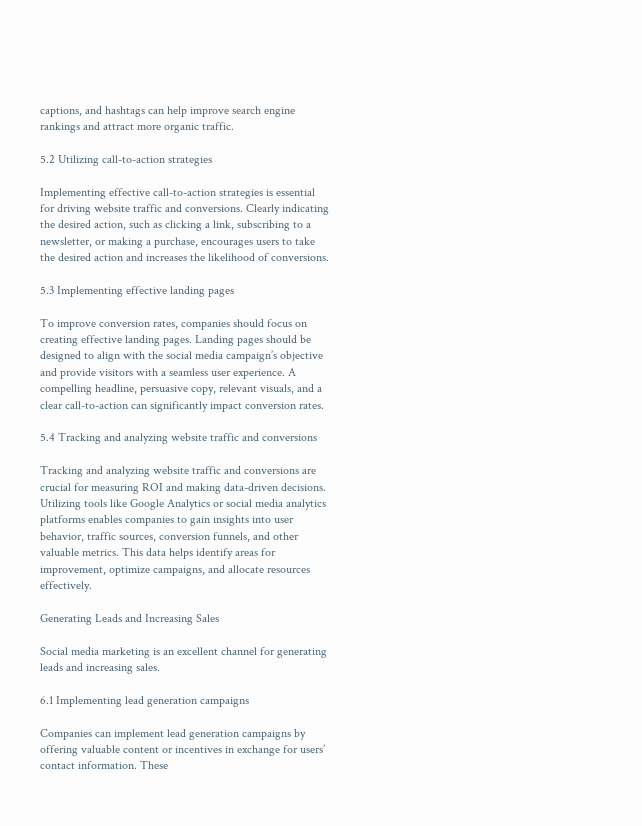captions, and hashtags can help improve search engine rankings and attract more organic traffic.

5.2 Utilizing call-to-action strategies

Implementing effective call-to-action strategies is essential for driving website traffic and conversions. Clearly indicating the desired action, such as clicking a link, subscribing to a newsletter, or making a purchase, encourages users to take the desired action and increases the likelihood of conversions.

5.3 Implementing effective landing pages

To improve conversion rates, companies should focus on creating effective landing pages. Landing pages should be designed to align with the social media campaign’s objective and provide visitors with a seamless user experience. A compelling headline, persuasive copy, relevant visuals, and a clear call-to-action can significantly impact conversion rates.

5.4 Tracking and analyzing website traffic and conversions

Tracking and analyzing website traffic and conversions are crucial for measuring ROI and making data-driven decisions. Utilizing tools like Google Analytics or social media analytics platforms enables companies to gain insights into user behavior, traffic sources, conversion funnels, and other valuable metrics. This data helps identify areas for improvement, optimize campaigns, and allocate resources effectively.

Generating Leads and Increasing Sales

Social media marketing is an excellent channel for generating leads and increasing sales.

6.1 Implementing lead generation campaigns

Companies can implement lead generation campaigns by offering valuable content or incentives in exchange for users’ contact information. These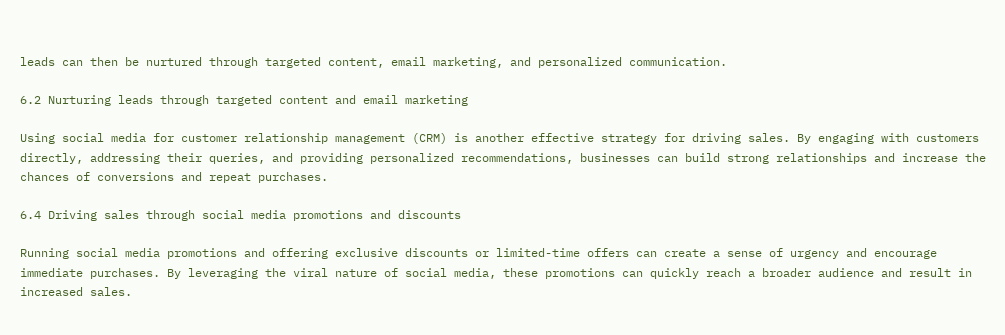leads can then be nurtured through targeted content, email marketing, and personalized communication.

6.2 Nurturing leads through targeted content and email marketing

Using social media for customer relationship management (CRM) is another effective strategy for driving sales. By engaging with customers directly, addressing their queries, and providing personalized recommendations, businesses can build strong relationships and increase the chances of conversions and repeat purchases.

6.4 Driving sales through social media promotions and discounts

Running social media promotions and offering exclusive discounts or limited-time offers can create a sense of urgency and encourage immediate purchases. By leveraging the viral nature of social media, these promotions can quickly reach a broader audience and result in increased sales.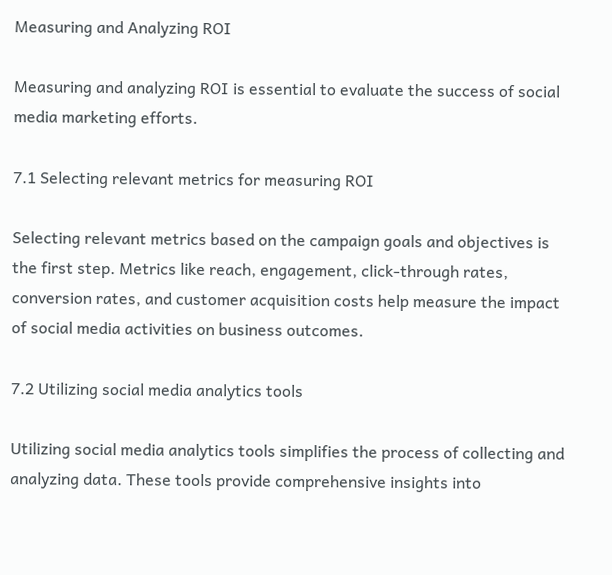Measuring and Analyzing ROI

Measuring and analyzing ROI is essential to evaluate the success of social media marketing efforts.

7.1 Selecting relevant metrics for measuring ROI

Selecting relevant metrics based on the campaign goals and objectives is the first step. Metrics like reach, engagement, click-through rates, conversion rates, and customer acquisition costs help measure the impact of social media activities on business outcomes.

7.2 Utilizing social media analytics tools

Utilizing social media analytics tools simplifies the process of collecting and analyzing data. These tools provide comprehensive insights into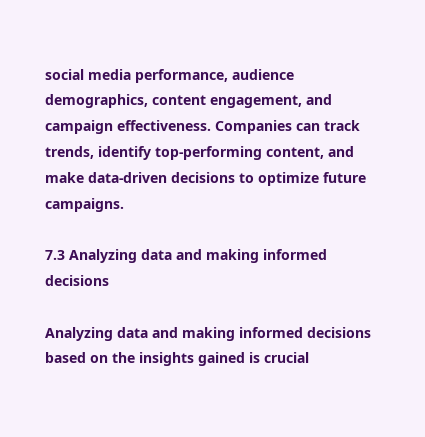social media performance, audience demographics, content engagement, and campaign effectiveness. Companies can track trends, identify top-performing content, and make data-driven decisions to optimize future campaigns.

7.3 Analyzing data and making informed decisions

Analyzing data and making informed decisions based on the insights gained is crucial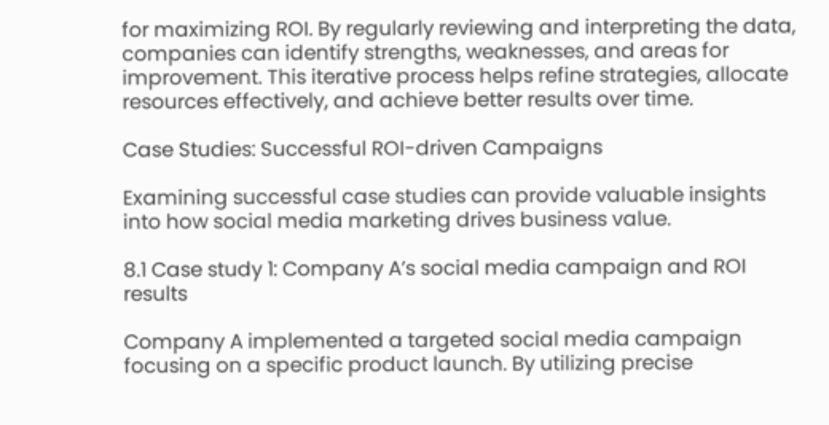for maximizing ROI. By regularly reviewing and interpreting the data, companies can identify strengths, weaknesses, and areas for improvement. This iterative process helps refine strategies, allocate resources effectively, and achieve better results over time.

Case Studies: Successful ROI-driven Campaigns

Examining successful case studies can provide valuable insights into how social media marketing drives business value.

8.1 Case study 1: Company A’s social media campaign and ROI results

Company A implemented a targeted social media campaign focusing on a specific product launch. By utilizing precise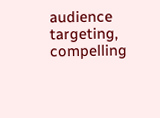audience targeting, compelling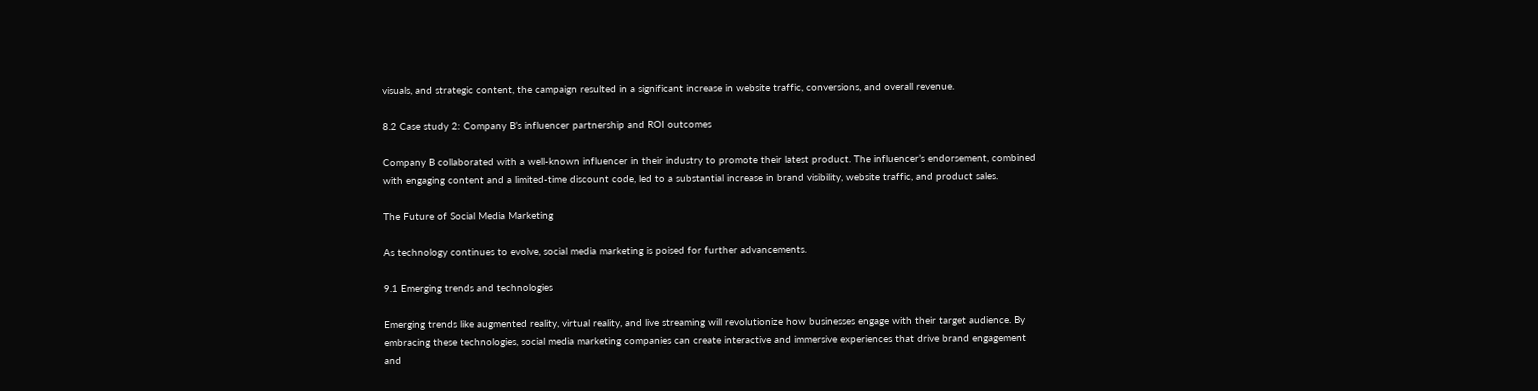visuals, and strategic content, the campaign resulted in a significant increase in website traffic, conversions, and overall revenue.

8.2 Case study 2: Company B’s influencer partnership and ROI outcomes

Company B collaborated with a well-known influencer in their industry to promote their latest product. The influencer’s endorsement, combined with engaging content and a limited-time discount code, led to a substantial increase in brand visibility, website traffic, and product sales.

The Future of Social Media Marketing

As technology continues to evolve, social media marketing is poised for further advancements.

9.1 Emerging trends and technologies

Emerging trends like augmented reality, virtual reality, and live streaming will revolutionize how businesses engage with their target audience. By embracing these technologies, social media marketing companies can create interactive and immersive experiences that drive brand engagement and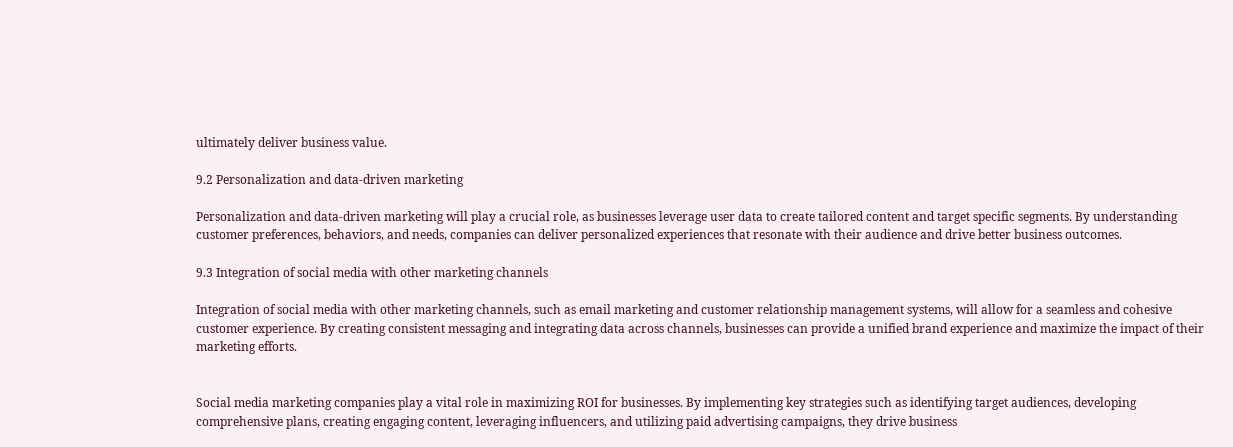ultimately deliver business value.

9.2 Personalization and data-driven marketing

Personalization and data-driven marketing will play a crucial role, as businesses leverage user data to create tailored content and target specific segments. By understanding customer preferences, behaviors, and needs, companies can deliver personalized experiences that resonate with their audience and drive better business outcomes.

9.3 Integration of social media with other marketing channels

Integration of social media with other marketing channels, such as email marketing and customer relationship management systems, will allow for a seamless and cohesive customer experience. By creating consistent messaging and integrating data across channels, businesses can provide a unified brand experience and maximize the impact of their marketing efforts.


Social media marketing companies play a vital role in maximizing ROI for businesses. By implementing key strategies such as identifying target audiences, developing comprehensive plans, creating engaging content, leveraging influencers, and utilizing paid advertising campaigns, they drive business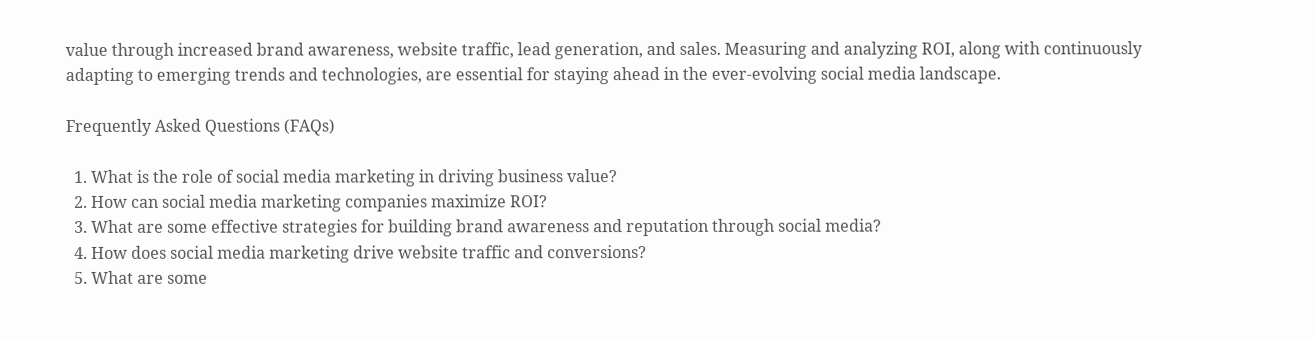value through increased brand awareness, website traffic, lead generation, and sales. Measuring and analyzing ROI, along with continuously adapting to emerging trends and technologies, are essential for staying ahead in the ever-evolving social media landscape.

Frequently Asked Questions (FAQs)

  1. What is the role of social media marketing in driving business value?
  2. How can social media marketing companies maximize ROI?
  3. What are some effective strategies for building brand awareness and reputation through social media?
  4. How does social media marketing drive website traffic and conversions?
  5. What are some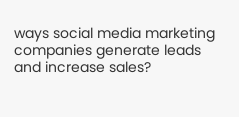ways social media marketing companies generate leads and increase sales?